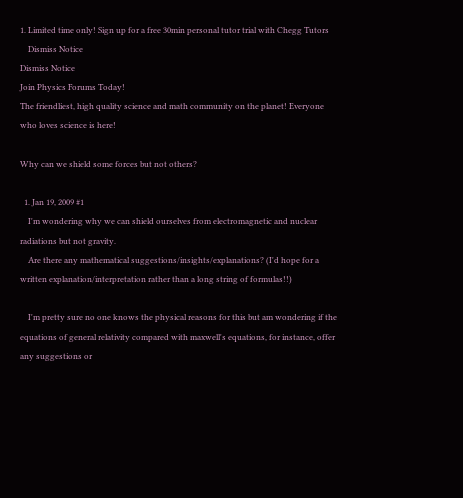1. Limited time only! Sign up for a free 30min personal tutor trial with Chegg Tutors
    Dismiss Notice
Dismiss Notice
Join Physics Forums Today!
The friendliest, high quality science and math community on the planet! Everyone who loves science is here!

Why can we shield some forces but not others?

  1. Jan 19, 2009 #1
    I'm wondering why we can shield ourselves from electromagnetic and nuclear radiations but not gravity.
    Are there any mathematical suggestions/insights/explanations? (I'd hope for a written explanation/interpretation rather than a long string of formulas!!)

    I'm pretty sure no one knows the physical reasons for this but am wondering if the equations of general relativity compared with maxwell's equations, for instance, offer any suggestions or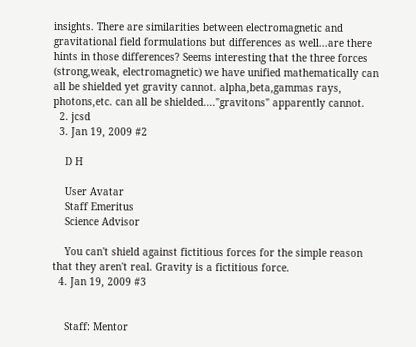insights. There are similarities between electromagnetic and gravitational field formulations but differences as well...are there hints in those differences? Seems interesting that the three forces (strong,weak, electromagnetic) we have unified mathematically can all be shielded yet gravity cannot. alpha,beta,gammas rays, photons,etc. can all be shielded...."gravitons" apparently cannot.
  2. jcsd
  3. Jan 19, 2009 #2

    D H

    User Avatar
    Staff Emeritus
    Science Advisor

    You can't shield against fictitious forces for the simple reason that they aren't real. Gravity is a fictitious force.
  4. Jan 19, 2009 #3


    Staff: Mentor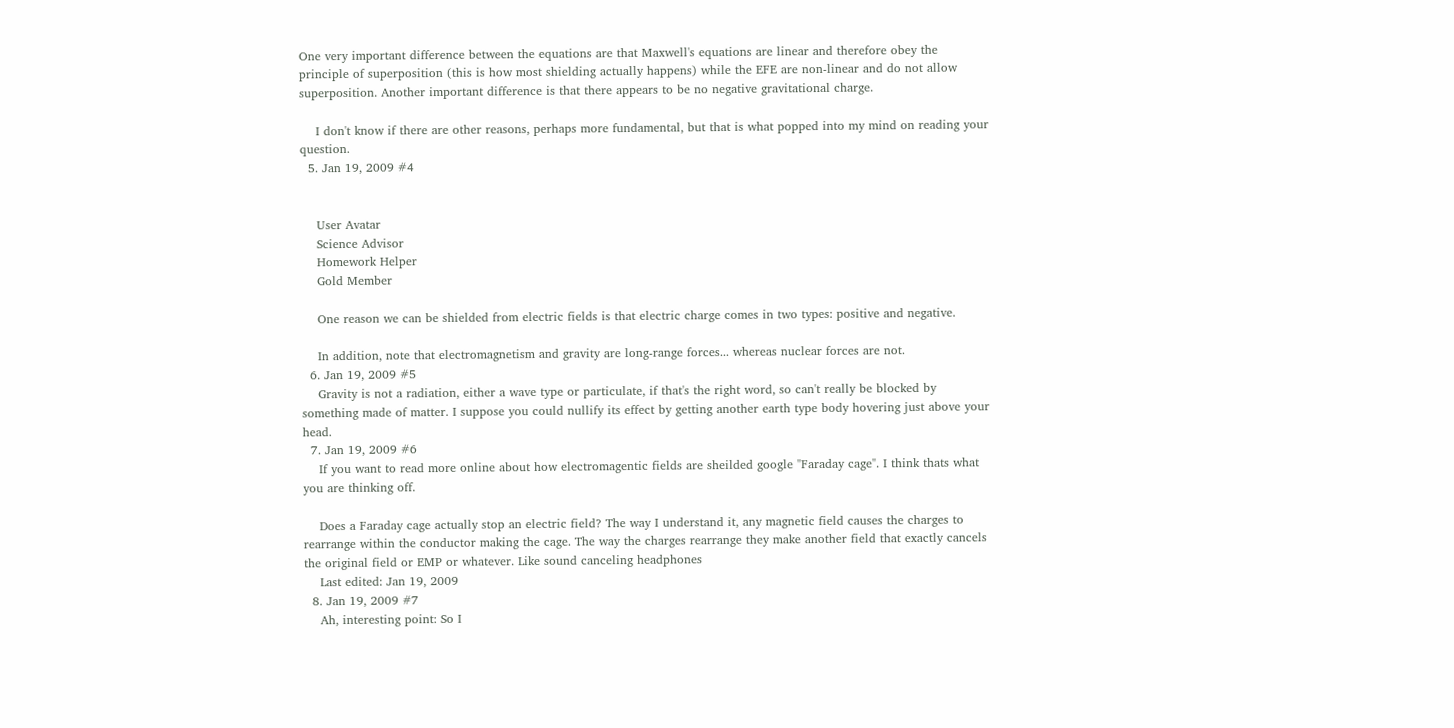One very important difference between the equations are that Maxwell's equations are linear and therefore obey the principle of superposition (this is how most shielding actually happens) while the EFE are non-linear and do not allow superposition. Another important difference is that there appears to be no negative gravitational charge.

    I don't know if there are other reasons, perhaps more fundamental, but that is what popped into my mind on reading your question.
  5. Jan 19, 2009 #4


    User Avatar
    Science Advisor
    Homework Helper
    Gold Member

    One reason we can be shielded from electric fields is that electric charge comes in two types: positive and negative.

    In addition, note that electromagnetism and gravity are long-range forces... whereas nuclear forces are not.
  6. Jan 19, 2009 #5
    Gravity is not a radiation, either a wave type or particulate, if that's the right word, so can't really be blocked by something made of matter. I suppose you could nullify its effect by getting another earth type body hovering just above your head.
  7. Jan 19, 2009 #6
    If you want to read more online about how electromagentic fields are sheilded google "Faraday cage". I think thats what you are thinking off.

    Does a Faraday cage actually stop an electric field? The way I understand it, any magnetic field causes the charges to rearrange within the conductor making the cage. The way the charges rearrange they make another field that exactly cancels the original field or EMP or whatever. Like sound canceling headphones
    Last edited: Jan 19, 2009
  8. Jan 19, 2009 #7
    Ah, interesting point: So I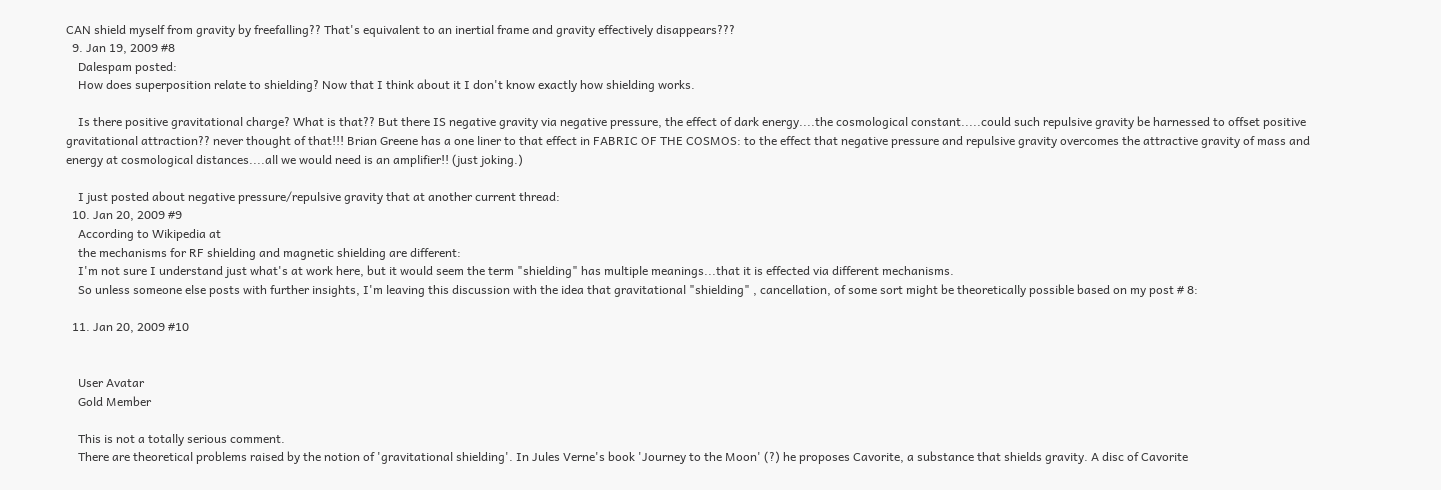CAN shield myself from gravity by freefalling?? That's equivalent to an inertial frame and gravity effectively disappears???
  9. Jan 19, 2009 #8
    Dalespam posted:
    How does superposition relate to shielding? Now that I think about it I don't know exactly how shielding works.

    Is there positive gravitational charge? What is that?? But there IS negative gravity via negative pressure, the effect of dark energy....the cosmological constant.....could such repulsive gravity be harnessed to offset positive gravitational attraction?? never thought of that!!! Brian Greene has a one liner to that effect in FABRIC OF THE COSMOS: to the effect that negative pressure and repulsive gravity overcomes the attractive gravity of mass and energy at cosmological distances....all we would need is an amplifier!! (just joking.)

    I just posted about negative pressure/repulsive gravity that at another current thread:
  10. Jan 20, 2009 #9
    According to Wikipedia at
    the mechanisms for RF shielding and magnetic shielding are different:
    I'm not sure I understand just what's at work here, but it would seem the term "shielding" has multiple meanings...that it is effected via different mechanisms.
    So unless someone else posts with further insights, I'm leaving this discussion with the idea that gravitational "shielding" , cancellation, of some sort might be theoretically possible based on my post # 8:

  11. Jan 20, 2009 #10


    User Avatar
    Gold Member

    This is not a totally serious comment.
    There are theoretical problems raised by the notion of 'gravitational shielding'. In Jules Verne's book 'Journey to the Moon' (?) he proposes Cavorite, a substance that shields gravity. A disc of Cavorite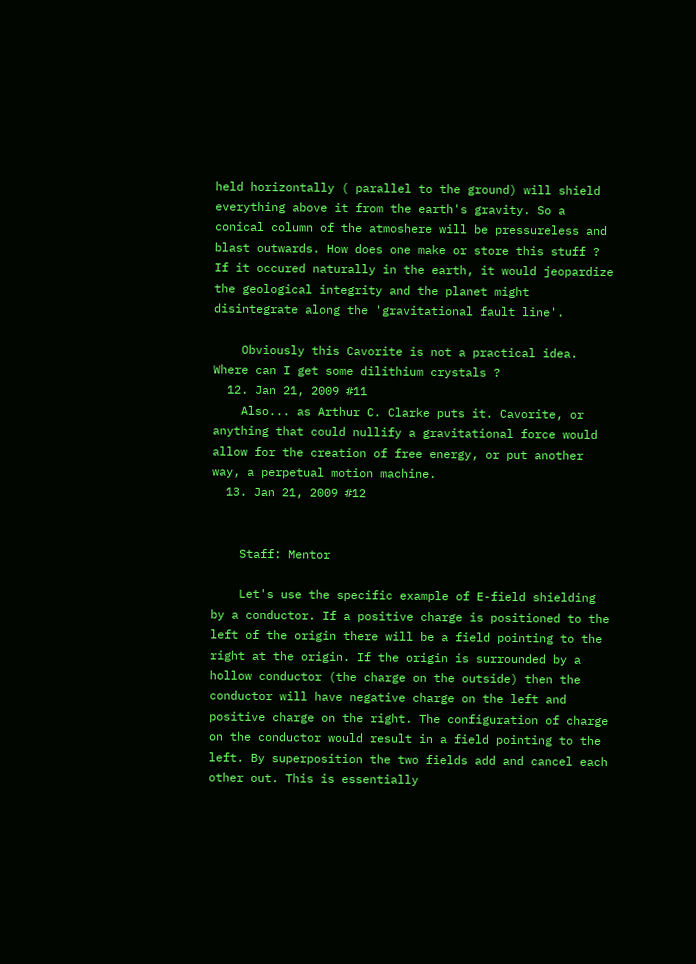held horizontally ( parallel to the ground) will shield everything above it from the earth's gravity. So a conical column of the atmoshere will be pressureless and blast outwards. How does one make or store this stuff ? If it occured naturally in the earth, it would jeopardize the geological integrity and the planet might disintegrate along the 'gravitational fault line'.

    Obviously this Cavorite is not a practical idea. Where can I get some dilithium crystals ?
  12. Jan 21, 2009 #11
    Also... as Arthur C. Clarke puts it. Cavorite, or anything that could nullify a gravitational force would allow for the creation of free energy, or put another way, a perpetual motion machine.
  13. Jan 21, 2009 #12


    Staff: Mentor

    Let's use the specific example of E-field shielding by a conductor. If a positive charge is positioned to the left of the origin there will be a field pointing to the right at the origin. If the origin is surrounded by a hollow conductor (the charge on the outside) then the conductor will have negative charge on the left and positive charge on the right. The configuration of charge on the conductor would result in a field pointing to the left. By superposition the two fields add and cancel each other out. This is essentially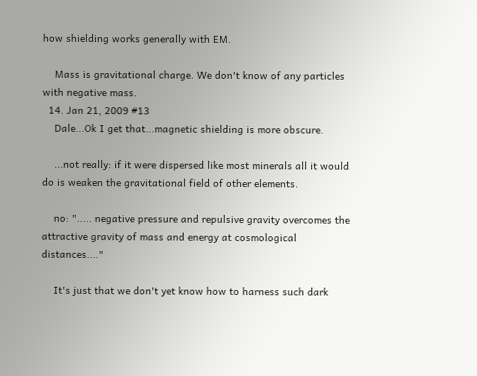how shielding works generally with EM.

    Mass is gravitational charge. We don't know of any particles with negative mass.
  14. Jan 21, 2009 #13
    Dale...Ok I get that...magnetic shielding is more obscure.

    ...not really: if it were dispersed like most minerals all it would do is weaken the gravitational field of other elements.

    no: "..... negative pressure and repulsive gravity overcomes the attractive gravity of mass and energy at cosmological distances...."

    It's just that we don't yet know how to harness such dark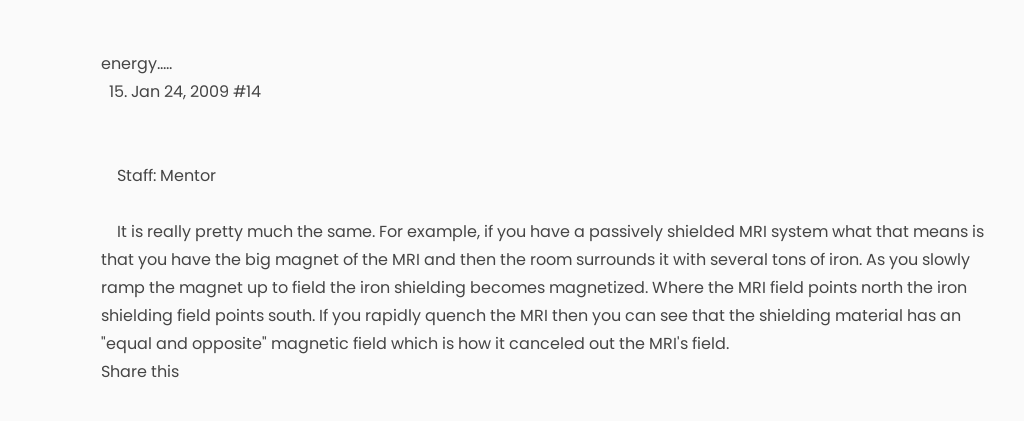energy.....
  15. Jan 24, 2009 #14


    Staff: Mentor

    It is really pretty much the same. For example, if you have a passively shielded MRI system what that means is that you have the big magnet of the MRI and then the room surrounds it with several tons of iron. As you slowly ramp the magnet up to field the iron shielding becomes magnetized. Where the MRI field points north the iron shielding field points south. If you rapidly quench the MRI then you can see that the shielding material has an "equal and opposite" magnetic field which is how it canceled out the MRI's field.
Share this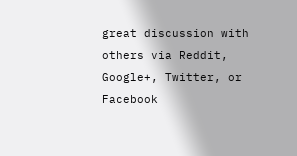great discussion with others via Reddit, Google+, Twitter, or Facebook